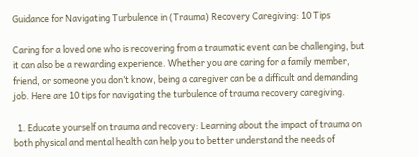Guidance for Navigating Turbulence in (Trauma) Recovery Caregiving: 10 Tips

Caring for a loved one who is recovering from a traumatic event can be challenging, but it can also be a rewarding experience. Whether you are caring for a family member, friend, or someone you don’t know, being a caregiver can be a difficult and demanding job. Here are 10 tips for navigating the turbulence of trauma recovery caregiving.

  1. Educate yourself on trauma and recovery: Learning about the impact of trauma on both physical and mental health can help you to better understand the needs of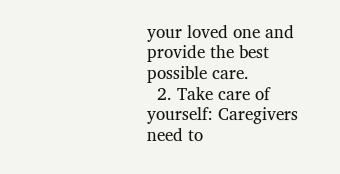your loved one and provide the best possible care.
  2. Take care of yourself: Caregivers need to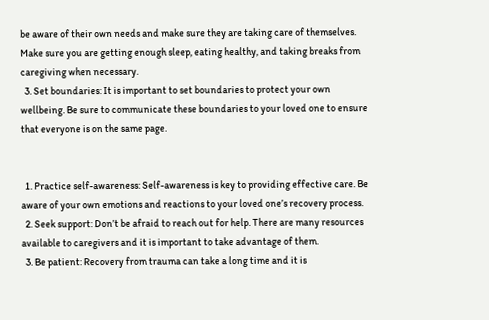be aware of their own needs and make sure they are taking care of themselves. Make sure you are getting enough sleep, eating healthy, and taking breaks from caregiving when necessary.
  3. Set boundaries: It is important to set boundaries to protect your own wellbeing. Be sure to communicate these boundaries to your loved one to ensure that everyone is on the same page.


  1. Practice self-awareness: Self-awareness is key to providing effective care. Be aware of your own emotions and reactions to your loved one’s recovery process.
  2. Seek support: Don’t be afraid to reach out for help. There are many resources available to caregivers and it is important to take advantage of them.
  3. Be patient: Recovery from trauma can take a long time and it is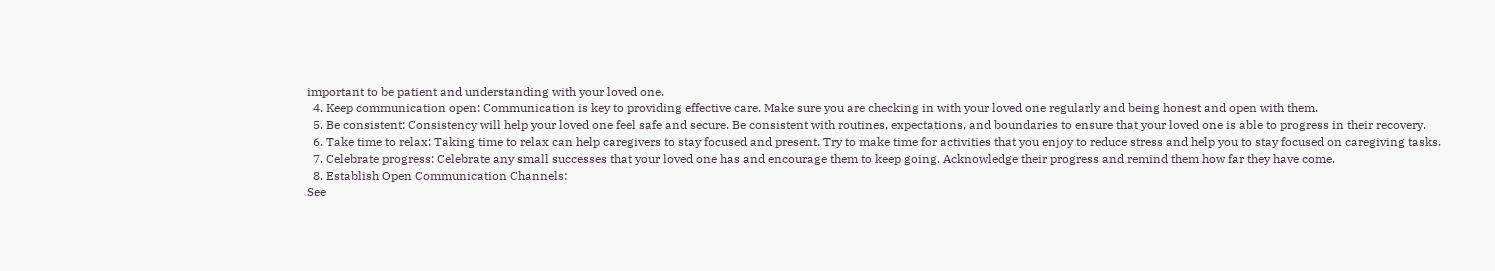important to be patient and understanding with your loved one.
  4. Keep communication open: Communication is key to providing effective care. Make sure you are checking in with your loved one regularly and being honest and open with them.
  5. Be consistent: Consistency will help your loved one feel safe and secure. Be consistent with routines, expectations, and boundaries to ensure that your loved one is able to progress in their recovery.
  6. Take time to relax: Taking time to relax can help caregivers to stay focused and present. Try to make time for activities that you enjoy to reduce stress and help you to stay focused on caregiving tasks.
  7. Celebrate progress: Celebrate any small successes that your loved one has and encourage them to keep going. Acknowledge their progress and remind them how far they have come.
  8. Establish Open Communication Channels:
See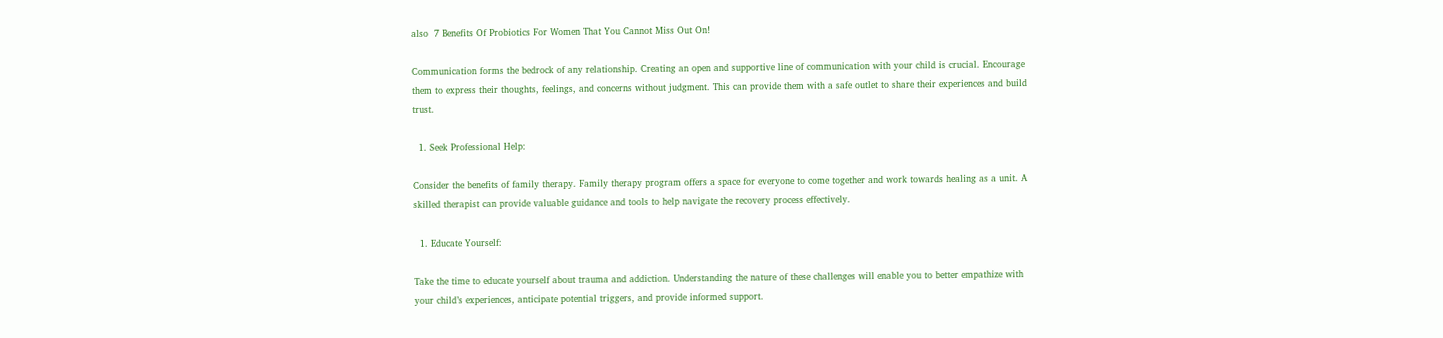also  7 Benefits Of Probiotics For Women That You Cannot Miss Out On!

Communication forms the bedrock of any relationship. Creating an open and supportive line of communication with your child is crucial. Encourage them to express their thoughts, feelings, and concerns without judgment. This can provide them with a safe outlet to share their experiences and build trust.

  1. Seek Professional Help:

Consider the benefits of family therapy. Family therapy program offers a space for everyone to come together and work towards healing as a unit. A skilled therapist can provide valuable guidance and tools to help navigate the recovery process effectively.

  1. Educate Yourself:

Take the time to educate yourself about trauma and addiction. Understanding the nature of these challenges will enable you to better empathize with your child’s experiences, anticipate potential triggers, and provide informed support.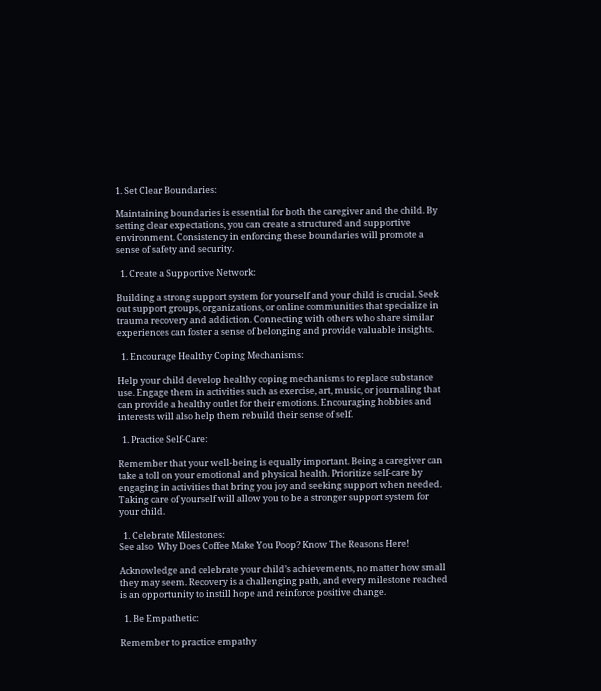1. Set Clear Boundaries:

Maintaining boundaries is essential for both the caregiver and the child. By setting clear expectations, you can create a structured and supportive environment. Consistency in enforcing these boundaries will promote a sense of safety and security.

  1. Create a Supportive Network:

Building a strong support system for yourself and your child is crucial. Seek out support groups, organizations, or online communities that specialize in trauma recovery and addiction. Connecting with others who share similar experiences can foster a sense of belonging and provide valuable insights.

  1. Encourage Healthy Coping Mechanisms:

Help your child develop healthy coping mechanisms to replace substance use. Engage them in activities such as exercise, art, music, or journaling that can provide a healthy outlet for their emotions. Encouraging hobbies and interests will also help them rebuild their sense of self.

  1. Practice Self-Care:

Remember that your well-being is equally important. Being a caregiver can take a toll on your emotional and physical health. Prioritize self-care by engaging in activities that bring you joy and seeking support when needed. Taking care of yourself will allow you to be a stronger support system for your child.

  1. Celebrate Milestones:
See also  Why Does Coffee Make You Poop? Know The Reasons Here!

Acknowledge and celebrate your child’s achievements, no matter how small they may seem. Recovery is a challenging path, and every milestone reached is an opportunity to instill hope and reinforce positive change.

  1. Be Empathetic:

Remember to practice empathy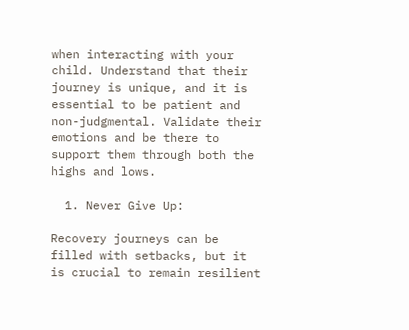when interacting with your child. Understand that their journey is unique, and it is essential to be patient and non-judgmental. Validate their emotions and be there to support them through both the highs and lows.

  1. Never Give Up:

Recovery journeys can be filled with setbacks, but it is crucial to remain resilient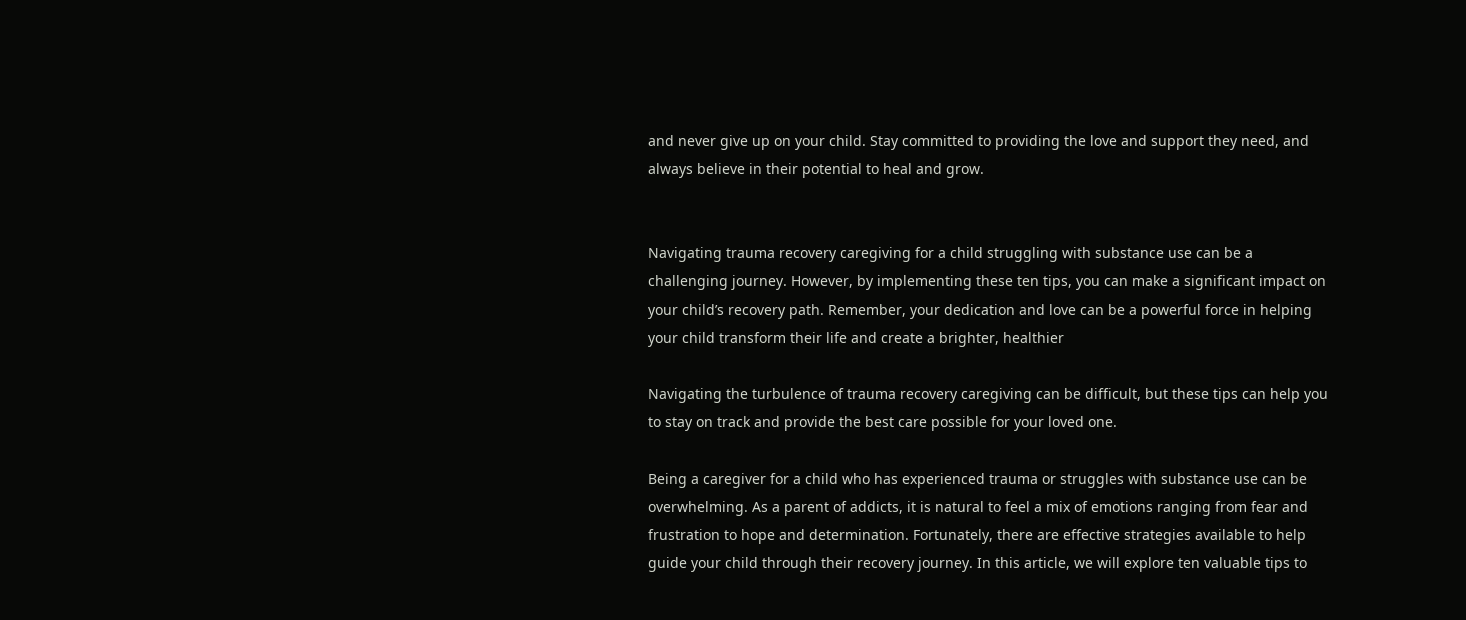and never give up on your child. Stay committed to providing the love and support they need, and always believe in their potential to heal and grow.


Navigating trauma recovery caregiving for a child struggling with substance use can be a challenging journey. However, by implementing these ten tips, you can make a significant impact on your child’s recovery path. Remember, your dedication and love can be a powerful force in helping your child transform their life and create a brighter, healthier

Navigating the turbulence of trauma recovery caregiving can be difficult, but these tips can help you to stay on track and provide the best care possible for your loved one.

Being a caregiver for a child who has experienced trauma or struggles with substance use can be overwhelming. As a parent of addicts, it is natural to feel a mix of emotions ranging from fear and frustration to hope and determination. Fortunately, there are effective strategies available to help guide your child through their recovery journey. In this article, we will explore ten valuable tips to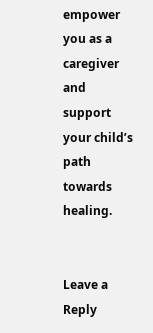empower you as a caregiver and support your child’s path towards healing.


Leave a Reply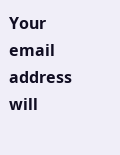Your email address will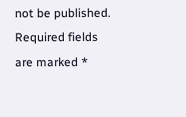not be published. Required fields are marked *